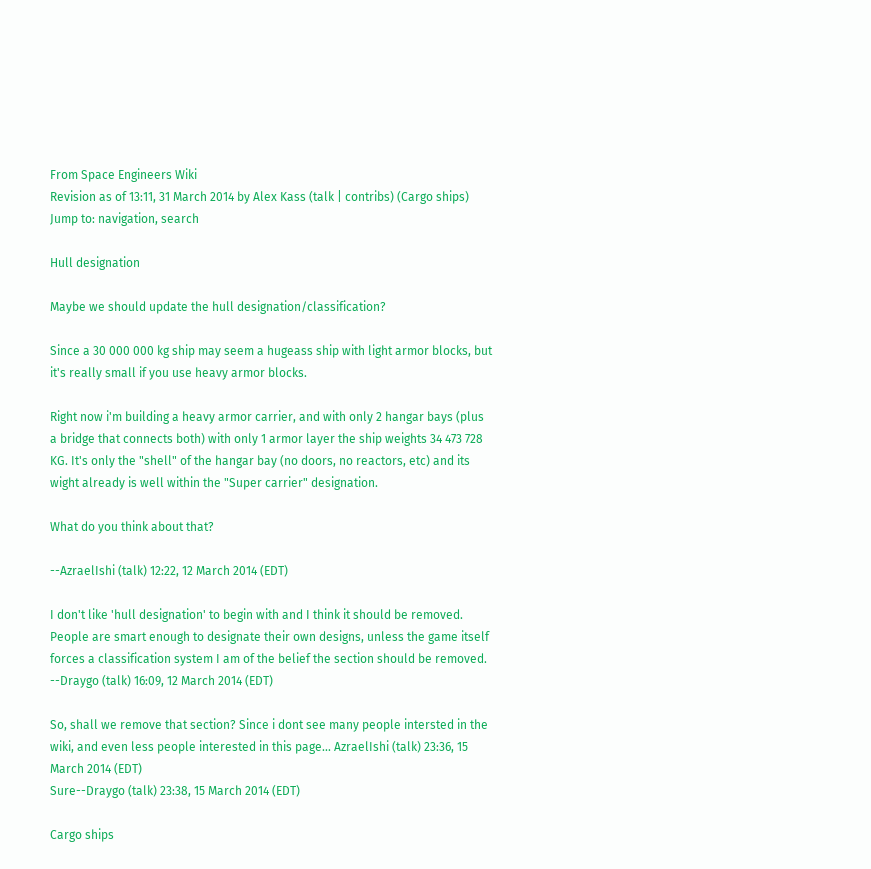From Space Engineers Wiki
Revision as of 13:11, 31 March 2014 by Alex Kass (talk | contribs) (Cargo ships)
Jump to: navigation, search

Hull designation

Maybe we should update the hull designation/classification?

Since a 30 000 000 kg ship may seem a hugeass ship with light armor blocks, but it's really small if you use heavy armor blocks.

Right now i'm building a heavy armor carrier, and with only 2 hangar bays (plus a bridge that connects both) with only 1 armor layer the ship weights 34 473 728 KG. It's only the "shell" of the hangar bay (no doors, no reactors, etc) and its wight already is well within the "Super carrier" designation.

What do you think about that?

--AzraelIshi (talk) 12:22, 12 March 2014 (EDT)

I don't like 'hull designation' to begin with and I think it should be removed. People are smart enough to designate their own designs, unless the game itself forces a classification system I am of the belief the section should be removed. --Draygo (talk) 16:09, 12 March 2014 (EDT)

So, shall we remove that section? Since i dont see many people intersted in the wiki, and even less people interested in this page... AzraelIshi (talk) 23:36, 15 March 2014 (EDT)
Sure--Draygo (talk) 23:38, 15 March 2014 (EDT)

Cargo ships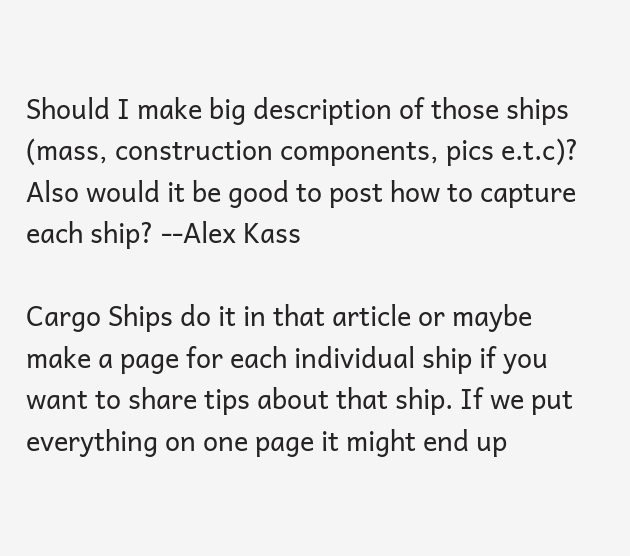Should I make big description of those ships (mass, construction components, pics e.t.c)? Also would it be good to post how to capture each ship? --Alex Kass

Cargo Ships do it in that article or maybe make a page for each individual ship if you want to share tips about that ship. If we put everything on one page it might end up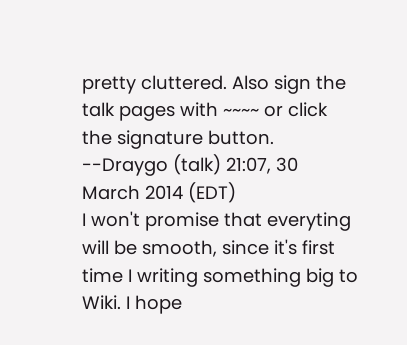pretty cluttered. Also sign the talk pages with ~~~~ or click the signature button. --Draygo (talk) 21:07, 30 March 2014 (EDT)
I won't promise that everyting will be smooth, since it's first time I writing something big to Wiki. I hope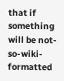that if something will be not-so-wiki-formatted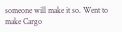someone will make it so. Went to make Cargo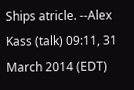Ships atricle. --Alex Kass (talk) 09:11, 31 March 2014 (EDT)